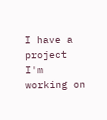I have a project I'm working on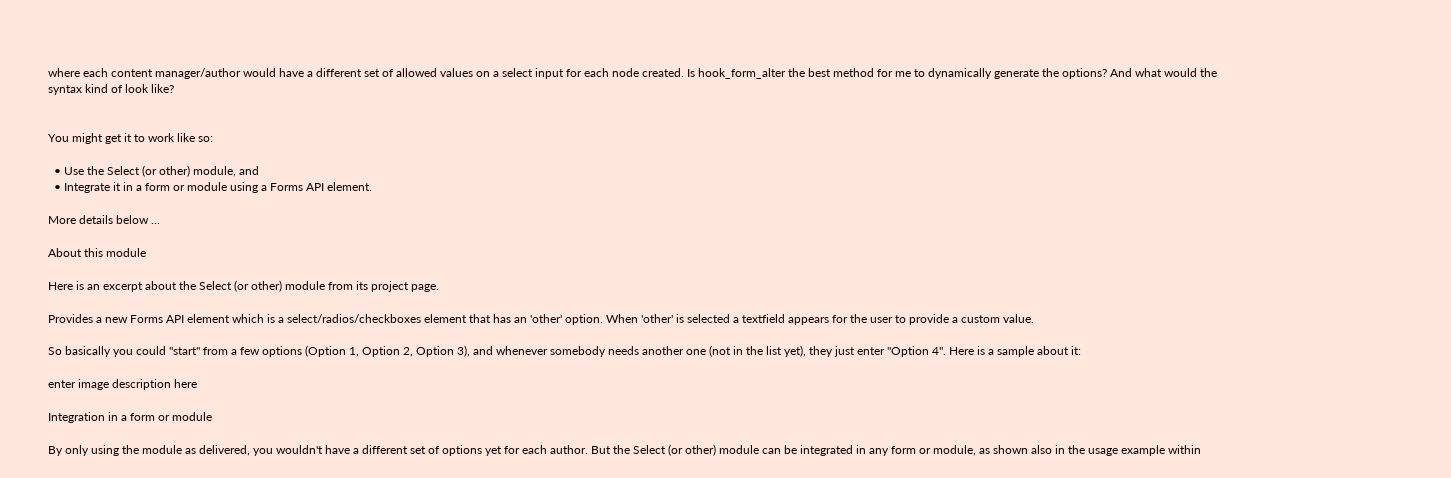where each content manager/author would have a different set of allowed values on a select input for each node created. Is hook_form_alter the best method for me to dynamically generate the options? And what would the syntax kind of look like?


You might get it to work like so:

  • Use the Select (or other) module, and
  • Integrate it in a form or module using a Forms API element.

More details below ...

About this module

Here is an excerpt about the Select (or other) module from its project page.

Provides a new Forms API element which is a select/radios/checkboxes element that has an 'other' option. When 'other' is selected a textfield appears for the user to provide a custom value.

So basically you could "start" from a few options (Option 1, Option 2, Option 3), and whenever somebody needs another one (not in the list yet), they just enter "Option 4". Here is a sample about it:

enter image description here

Integration in a form or module

By only using the module as delivered, you wouldn't have a different set of options yet for each author. But the Select (or other) module can be integrated in any form or module, as shown also in the usage example within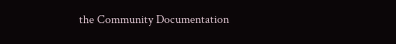the Community Documentation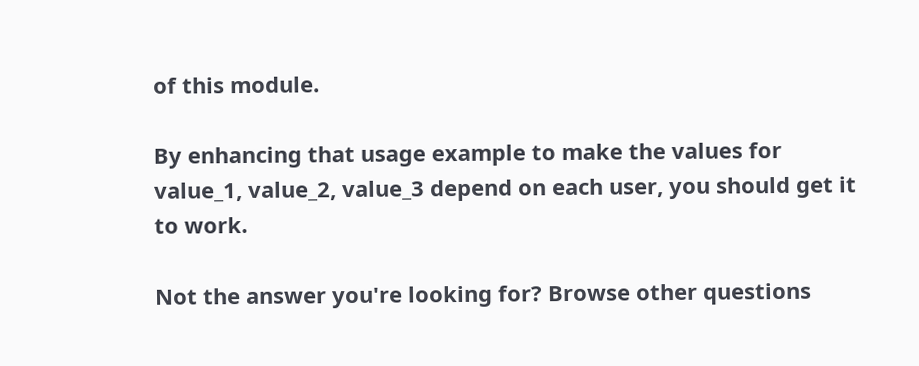of this module.

By enhancing that usage example to make the values for value_1, value_2, value_3 depend on each user, you should get it to work.

Not the answer you're looking for? Browse other questions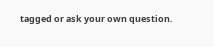tagged or ask your own question.